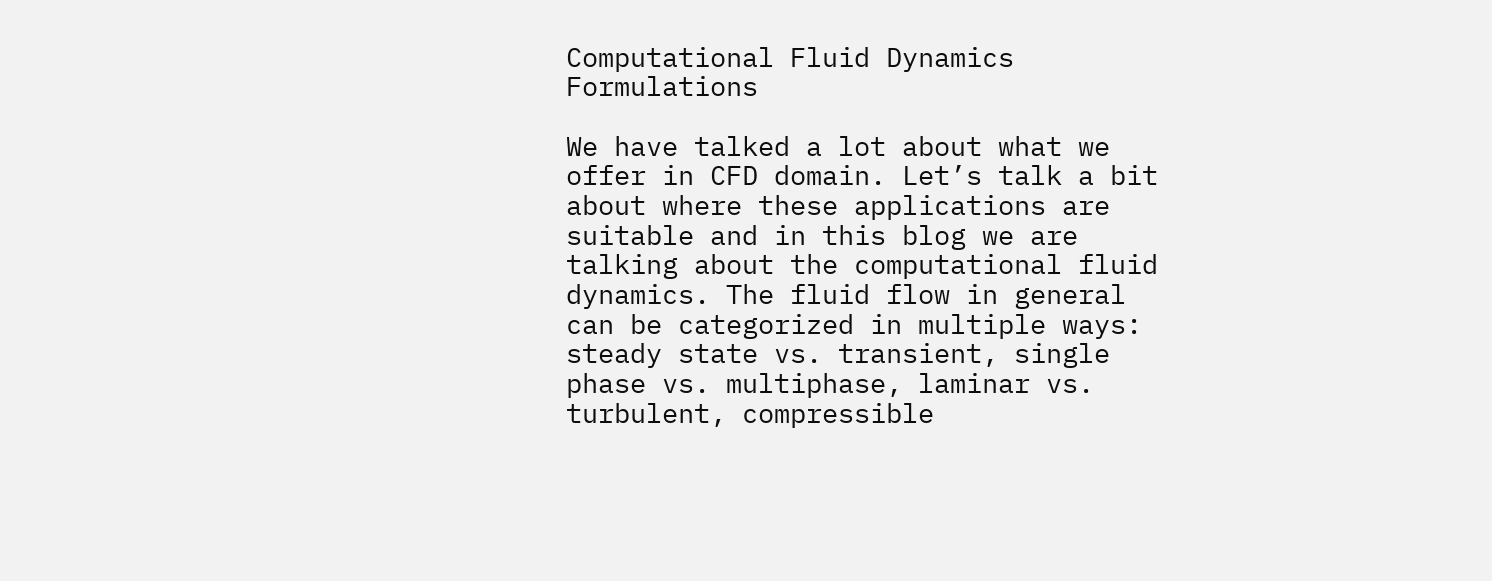Computational Fluid Dynamics Formulations

We have talked a lot about what we offer in CFD domain. Let’s talk a bit about where these applications are suitable and in this blog we are talking about the computational fluid dynamics. The fluid flow in general can be categorized in multiple ways: steady state vs. transient, single phase vs. multiphase, laminar vs. turbulent, compressible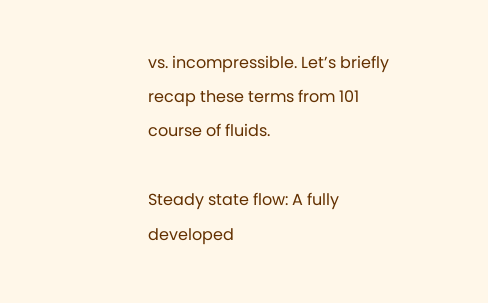vs. incompressible. Let’s briefly recap these terms from 101 course of fluids.

Steady state flow: A fully developed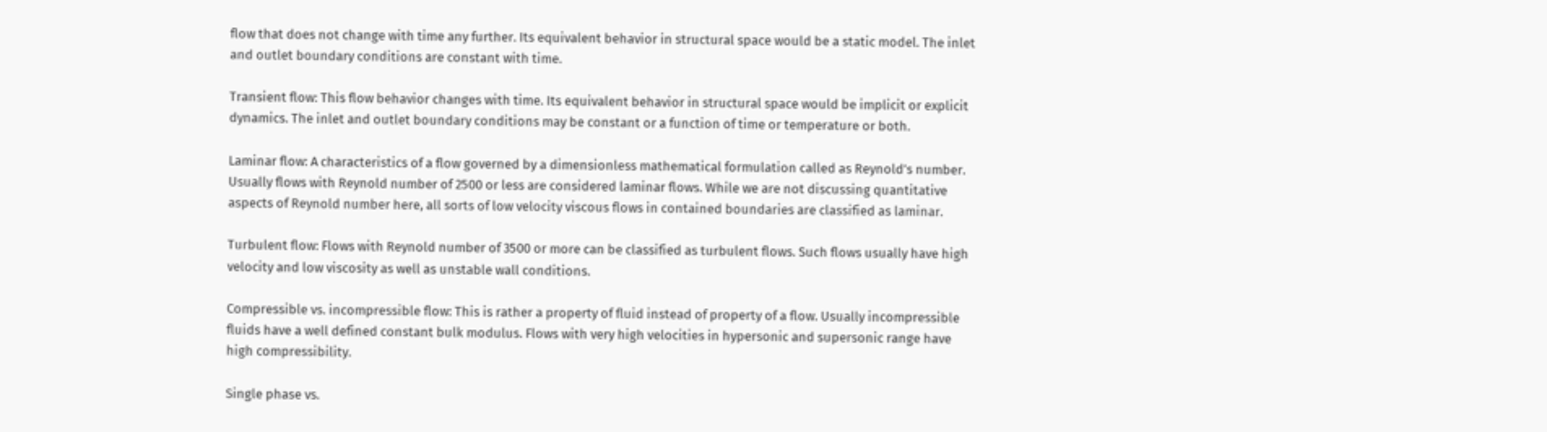flow that does not change with time any further. Its equivalent behavior in structural space would be a static model. The inlet and outlet boundary conditions are constant with time.

Transient flow: This flow behavior changes with time. Its equivalent behavior in structural space would be implicit or explicit dynamics. The inlet and outlet boundary conditions may be constant or a function of time or temperature or both.

Laminar flow: A characteristics of a flow governed by a dimensionless mathematical formulation called as Reynold’s number. Usually flows with Reynold number of 2500 or less are considered laminar flows. While we are not discussing quantitative aspects of Reynold number here, all sorts of low velocity viscous flows in contained boundaries are classified as laminar.

Turbulent flow: Flows with Reynold number of 3500 or more can be classified as turbulent flows. Such flows usually have high velocity and low viscosity as well as unstable wall conditions.

Compressible vs. incompressible flow: This is rather a property of fluid instead of property of a flow. Usually incompressible fluids have a well defined constant bulk modulus. Flows with very high velocities in hypersonic and supersonic range have high compressibility.

Single phase vs.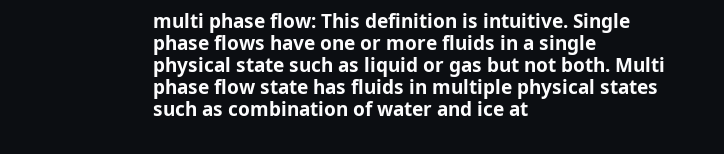multi phase flow: This definition is intuitive. Single phase flows have one or more fluids in a single physical state such as liquid or gas but not both. Multi phase flow state has fluids in multiple physical states such as combination of water and ice at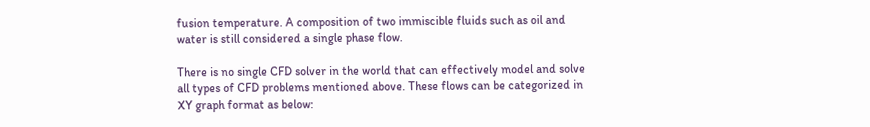fusion temperature. A composition of two immiscible fluids such as oil and water is still considered a single phase flow.

There is no single CFD solver in the world that can effectively model and solve all types of CFD problems mentioned above. These flows can be categorized in XY graph format as below: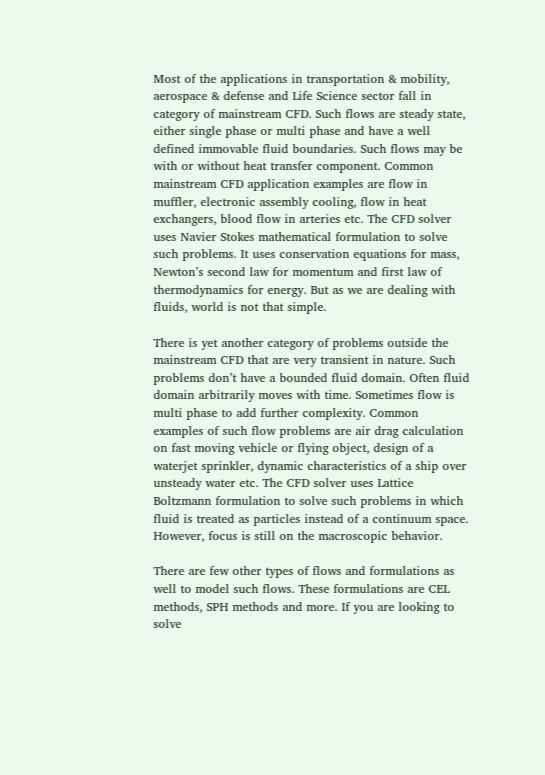Most of the applications in transportation & mobility, aerospace & defense and Life Science sector fall in category of mainstream CFD. Such flows are steady state, either single phase or multi phase and have a well defined immovable fluid boundaries. Such flows may be with or without heat transfer component. Common mainstream CFD application examples are flow in muffler, electronic assembly cooling, flow in heat exchangers, blood flow in arteries etc. The CFD solver uses Navier Stokes mathematical formulation to solve such problems. It uses conservation equations for mass, Newton’s second law for momentum and first law of thermodynamics for energy. But as we are dealing with fluids, world is not that simple.

There is yet another category of problems outside the mainstream CFD that are very transient in nature. Such problems don’t have a bounded fluid domain. Often fluid domain arbitrarily moves with time. Sometimes flow is multi phase to add further complexity. Common examples of such flow problems are air drag calculation on fast moving vehicle or flying object, design of a waterjet sprinkler, dynamic characteristics of a ship over unsteady water etc. The CFD solver uses Lattice Boltzmann formulation to solve such problems in which fluid is treated as particles instead of a continuum space. However, focus is still on the macroscopic behavior.

There are few other types of flows and formulations as well to model such flows. These formulations are CEL methods, SPH methods and more. If you are looking to solve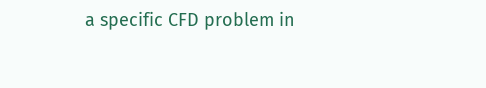a specific CFD problem in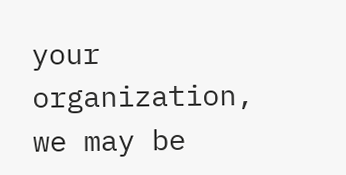your organization, we may be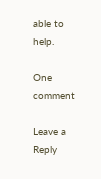able to help.

One comment

Leave a Reply